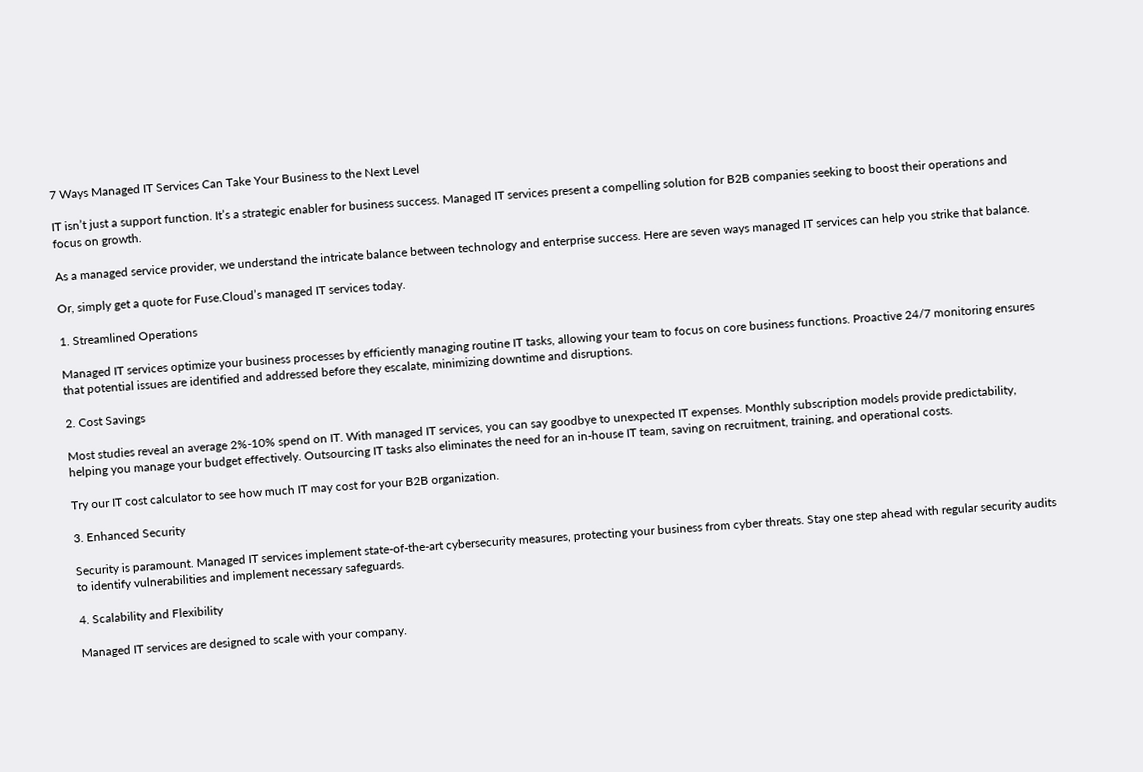7 Ways Managed IT Services Can Take Your Business to the Next Level

IT isn’t just a support function. It’s a strategic enabler for business success. Managed IT services present a compelling solution for B2B companies seeking to boost their operations and focus on growth.

As a managed service provider, we understand the intricate balance between technology and enterprise success. Here are seven ways managed IT services can help you strike that balance.

Or, simply get a quote for Fuse.Cloud’s managed IT services today.

1. Streamlined Operations

Managed IT services optimize your business processes by efficiently managing routine IT tasks, allowing your team to focus on core business functions. Proactive 24/7 monitoring ensures that potential issues are identified and addressed before they escalate, minimizing downtime and disruptions.

2. Cost Savings

Most studies reveal an average 2%-10% spend on IT. With managed IT services, you can say goodbye to unexpected IT expenses. Monthly subscription models provide predictability, helping you manage your budget effectively. Outsourcing IT tasks also eliminates the need for an in-house IT team, saving on recruitment, training, and operational costs.

Try our IT cost calculator to see how much IT may cost for your B2B organization.

3. Enhanced Security

Security is paramount. Managed IT services implement state-of-the-art cybersecurity measures, protecting your business from cyber threats. Stay one step ahead with regular security audits to identify vulnerabilities and implement necessary safeguards.

4. Scalability and Flexibility

Managed IT services are designed to scale with your company.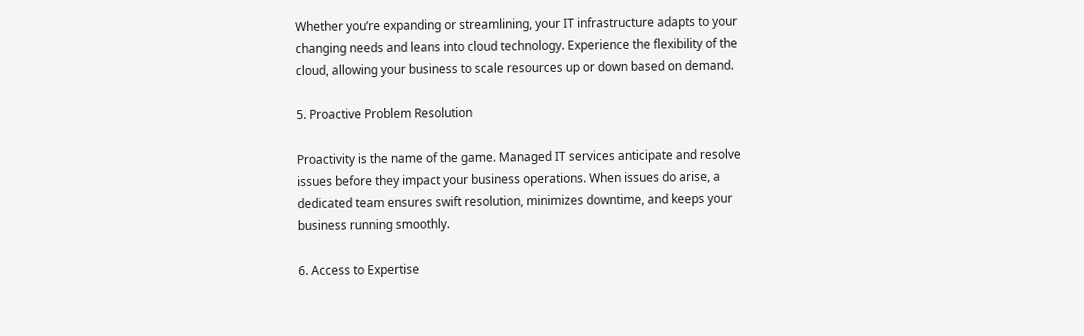Whether you’re expanding or streamlining, your IT infrastructure adapts to your changing needs and leans into cloud technology. Experience the flexibility of the cloud, allowing your business to scale resources up or down based on demand.

5. Proactive Problem Resolution

Proactivity is the name of the game. Managed IT services anticipate and resolve issues before they impact your business operations. When issues do arise, a dedicated team ensures swift resolution, minimizes downtime, and keeps your business running smoothly.

6. Access to Expertise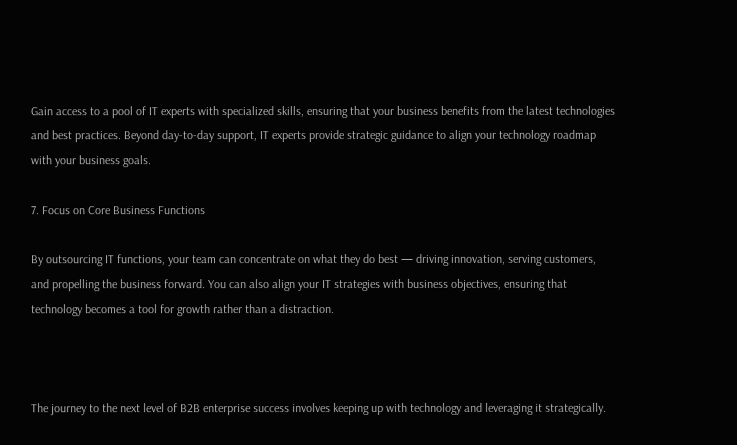Gain access to a pool of IT experts with specialized skills, ensuring that your business benefits from the latest technologies and best practices. Beyond day-to-day support, IT experts provide strategic guidance to align your technology roadmap with your business goals.

7. Focus on Core Business Functions

By outsourcing IT functions, your team can concentrate on what they do best — driving innovation, serving customers, and propelling the business forward. You can also align your IT strategies with business objectives, ensuring that technology becomes a tool for growth rather than a distraction.



The journey to the next level of B2B enterprise success involves keeping up with technology and leveraging it strategically.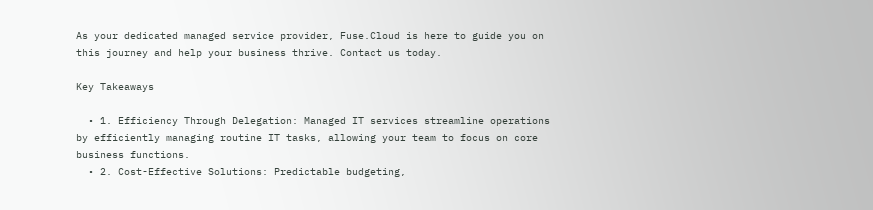As your dedicated managed service provider, Fuse.Cloud is here to guide you on this journey and help your business thrive. Contact us today.

Key Takeaways

  • 1. Efficiency Through Delegation: Managed IT services streamline operations by efficiently managing routine IT tasks, allowing your team to focus on core business functions.
  • 2. Cost-Effective Solutions: Predictable budgeting,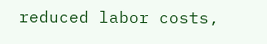reduced labor costs,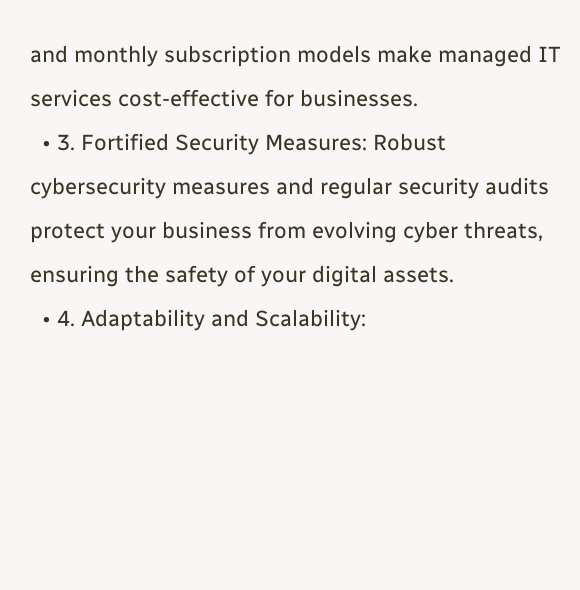and monthly subscription models make managed IT services cost-effective for businesses.
  • 3. Fortified Security Measures: Robust cybersecurity measures and regular security audits protect your business from evolving cyber threats, ensuring the safety of your digital assets.
  • 4. Adaptability and Scalability: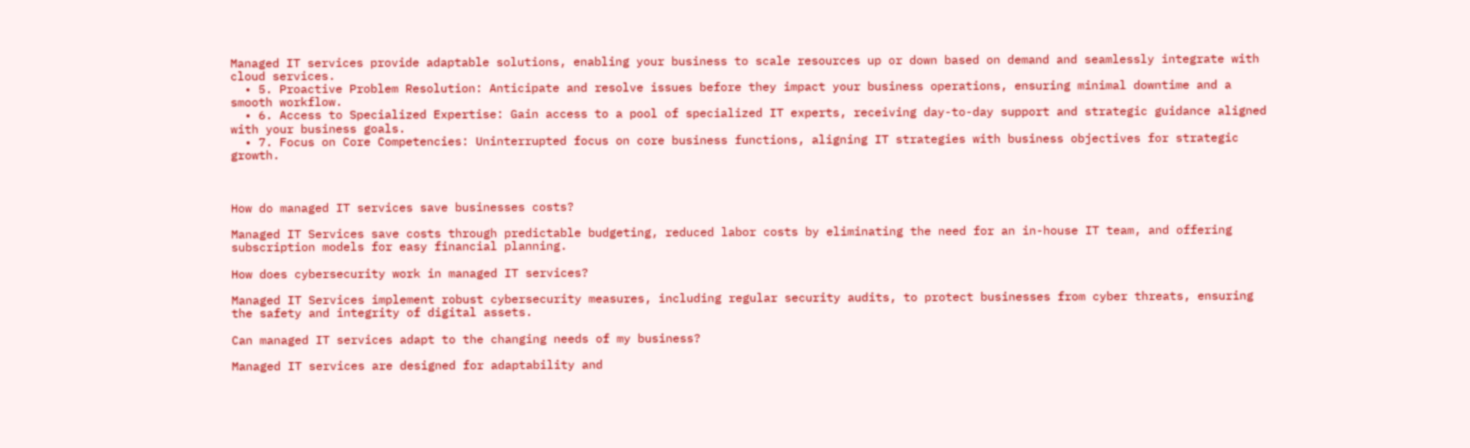Managed IT services provide adaptable solutions, enabling your business to scale resources up or down based on demand and seamlessly integrate with cloud services.
  • 5. Proactive Problem Resolution: Anticipate and resolve issues before they impact your business operations, ensuring minimal downtime and a smooth workflow.
  • 6. Access to Specialized Expertise: Gain access to a pool of specialized IT experts, receiving day-to-day support and strategic guidance aligned with your business goals.
  • 7. Focus on Core Competencies: Uninterrupted focus on core business functions, aligning IT strategies with business objectives for strategic growth.



How do managed IT services save businesses costs?

Managed IT Services save costs through predictable budgeting, reduced labor costs by eliminating the need for an in-house IT team, and offering subscription models for easy financial planning.

How does cybersecurity work in managed IT services?

Managed IT Services implement robust cybersecurity measures, including regular security audits, to protect businesses from cyber threats, ensuring the safety and integrity of digital assets.

Can managed IT services adapt to the changing needs of my business?

Managed IT services are designed for adaptability and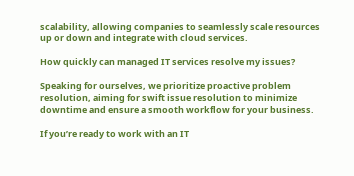scalability, allowing companies to seamlessly scale resources up or down and integrate with cloud services.

How quickly can managed IT services resolve my issues?

Speaking for ourselves, we prioritize proactive problem resolution, aiming for swift issue resolution to minimize downtime and ensure a smooth workflow for your business.

If you’re ready to work with an IT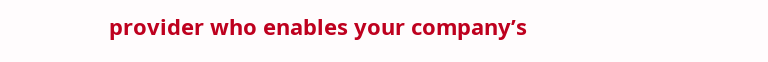provider who enables your company’s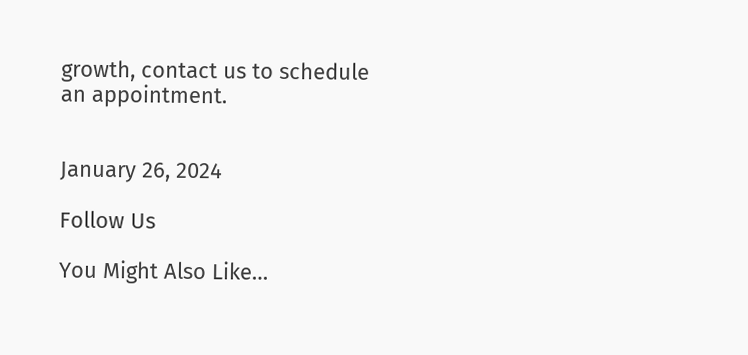growth, contact us to schedule an appointment.


January 26, 2024

Follow Us

You Might Also Like…